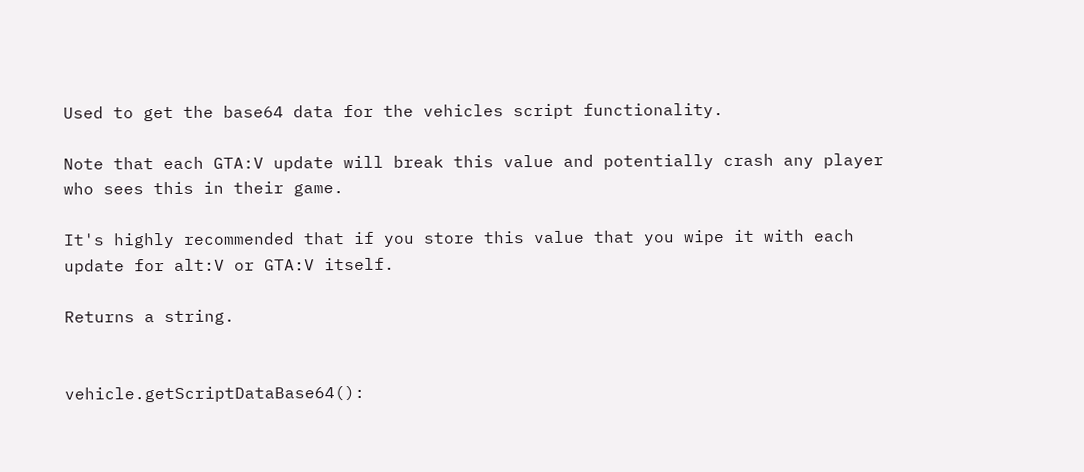Used to get the base64 data for the vehicles script functionality.

Note that each GTA:V update will break this value and potentially crash any player who sees this in their game.

It's highly recommended that if you store this value that you wipe it with each update for alt:V or GTA:V itself.

Returns a string.


vehicle.getScriptDataBase64():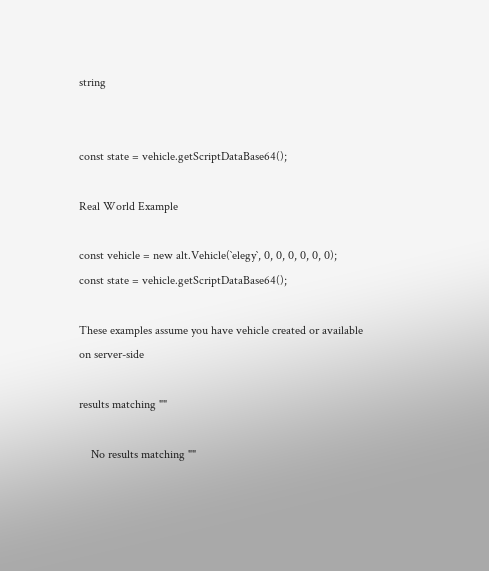string


const state = vehicle.getScriptDataBase64();

Real World Example

const vehicle = new alt.Vehicle(`elegy`, 0, 0, 0, 0, 0, 0);
const state = vehicle.getScriptDataBase64();

These examples assume you have vehicle created or available on server-side

results matching ""

    No results matching ""